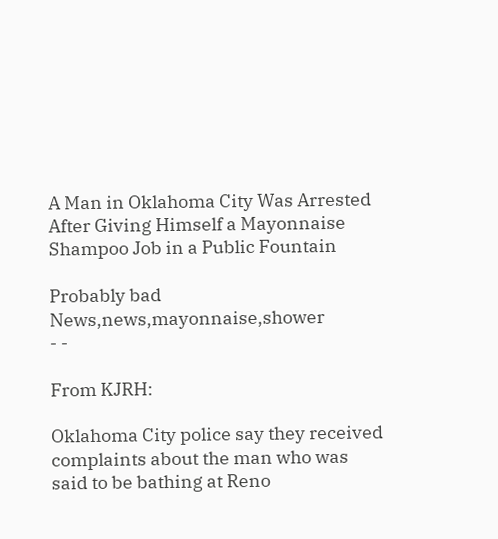A Man in Oklahoma City Was Arrested After Giving Himself a Mayonnaise Shampoo Job in a Public Fountain

Probably bad News,news,mayonnaise,shower
- -

From KJRH:

Oklahoma City police say they received complaints about the man who was said to be bathing at Reno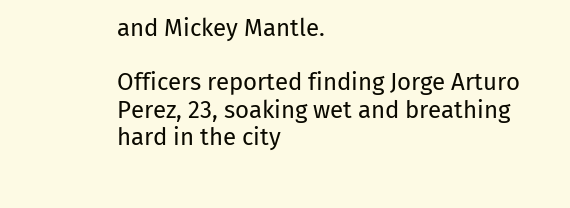and Mickey Mantle.

Officers reported finding Jorge Arturo Perez, 23, soaking wet and breathing hard in the city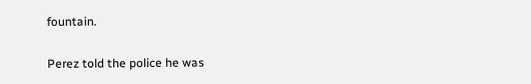fountain.

Perez told the police he was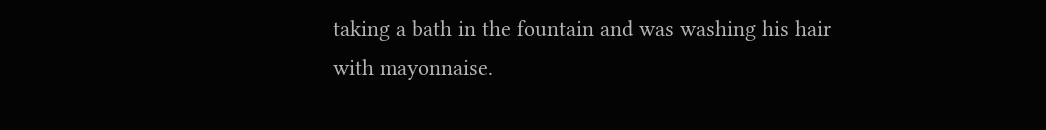taking a bath in the fountain and was washing his hair with mayonnaise.